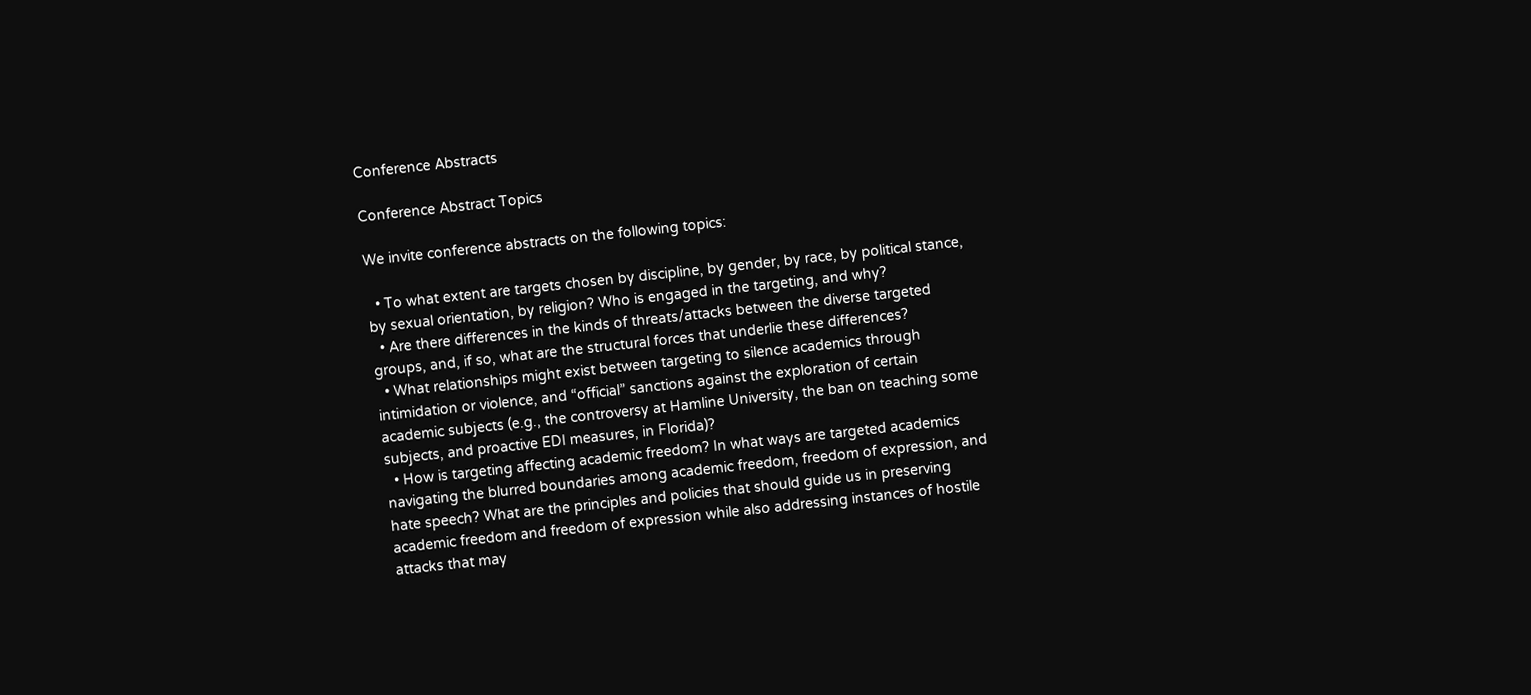Conference Abstracts

Conference Abstract Topics

We invite conference abstracts on the following topics:

  • To what extent are targets chosen by discipline, by gender, by race, by political stance, by sexual orientation, by religion? Who is engaged in the targeting, and why?
  • Are there differences in the kinds of threats/attacks between the diverse targeted groups, and, if so, what are the structural forces that underlie these differences?
  • What relationships might exist between targeting to silence academics through intimidation or violence, and “official” sanctions against the exploration of certain academic subjects (e.g., the controversy at Hamline University, the ban on teaching some subjects, and proactive EDI measures, in Florida)?
  • How is targeting affecting academic freedom? In what ways are targeted academics navigating the blurred boundaries among academic freedom, freedom of expression, and hate speech? What are the principles and policies that should guide us in preserving academic freedom and freedom of expression while also addressing instances of hostile attacks that may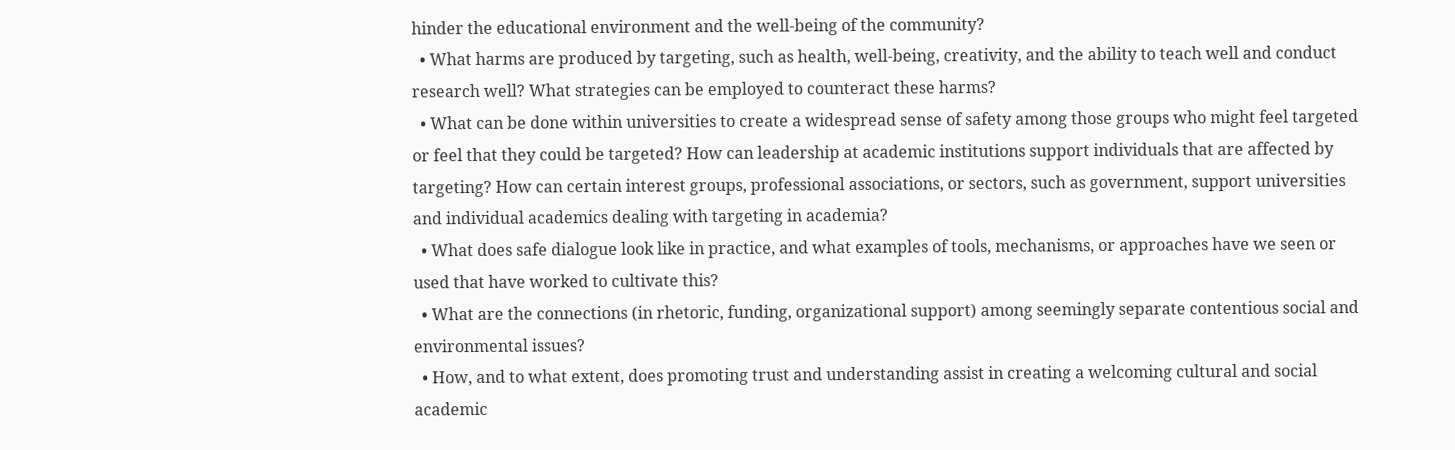hinder the educational environment and the well-being of the community?
  • What harms are produced by targeting, such as health, well-being, creativity, and the ability to teach well and conduct research well? What strategies can be employed to counteract these harms?
  • What can be done within universities to create a widespread sense of safety among those groups who might feel targeted or feel that they could be targeted? How can leadership at academic institutions support individuals that are affected by targeting? How can certain interest groups, professional associations, or sectors, such as government, support universities and individual academics dealing with targeting in academia?
  • What does safe dialogue look like in practice, and what examples of tools, mechanisms, or approaches have we seen or used that have worked to cultivate this?
  • What are the connections (in rhetoric, funding, organizational support) among seemingly separate contentious social and environmental issues?
  • How, and to what extent, does promoting trust and understanding assist in creating a welcoming cultural and social academic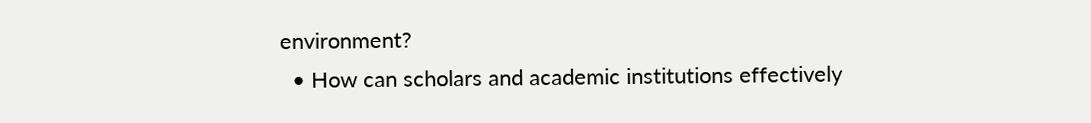environment?
  • How can scholars and academic institutions effectively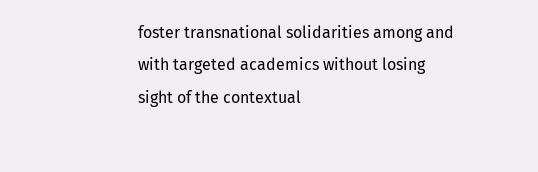foster transnational solidarities among and with targeted academics without losing sight of the contextual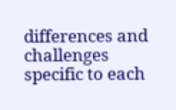differences and challenges specific to each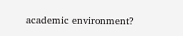academic environment?